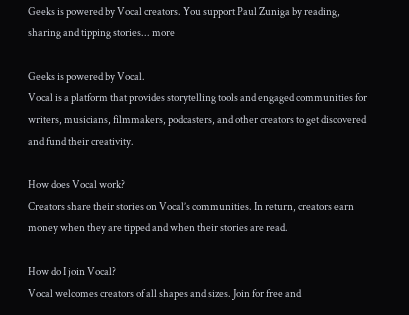Geeks is powered by Vocal creators. You support Paul Zuniga by reading, sharing and tipping stories... more

Geeks is powered by Vocal.
Vocal is a platform that provides storytelling tools and engaged communities for writers, musicians, filmmakers, podcasters, and other creators to get discovered and fund their creativity.

How does Vocal work?
Creators share their stories on Vocal’s communities. In return, creators earn money when they are tipped and when their stories are read.

How do I join Vocal?
Vocal welcomes creators of all shapes and sizes. Join for free and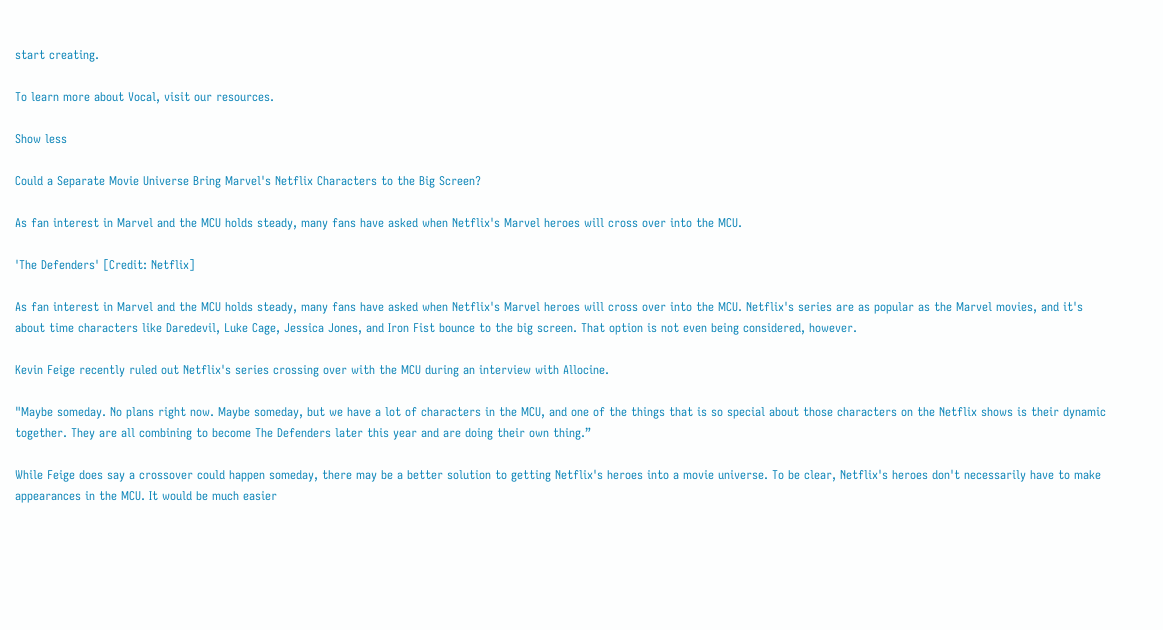start creating.

To learn more about Vocal, visit our resources.

Show less

Could a Separate Movie Universe Bring Marvel's Netflix Characters to the Big Screen?

As fan interest in Marvel and the MCU holds steady, many fans have asked when Netflix's Marvel heroes will cross over into the MCU.

'The Defenders' [Credit: Netflix]

As fan interest in Marvel and the MCU holds steady, many fans have asked when Netflix's Marvel heroes will cross over into the MCU. Netflix's series are as popular as the Marvel movies, and it's about time characters like Daredevil, Luke Cage, Jessica Jones, and Iron Fist bounce to the big screen. That option is not even being considered, however.

Kevin Feige recently ruled out Netflix's series crossing over with the MCU during an interview with Allocine.

"Maybe someday. No plans right now. Maybe someday, but we have a lot of characters in the MCU, and one of the things that is so special about those characters on the Netflix shows is their dynamic together. They are all combining to become The Defenders later this year and are doing their own thing.”

While Feige does say a crossover could happen someday, there may be a better solution to getting Netflix's heroes into a movie universe. To be clear, Netflix's heroes don't necessarily have to make appearances in the MCU. It would be much easier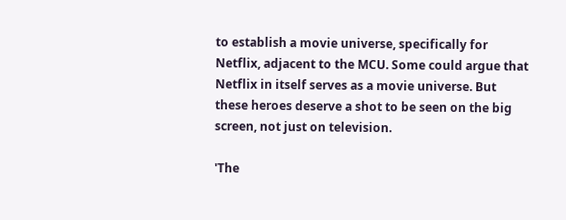to establish a movie universe, specifically for Netflix, adjacent to the MCU. Some could argue that Netflix in itself serves as a movie universe. But these heroes deserve a shot to be seen on the big screen, not just on television.

'The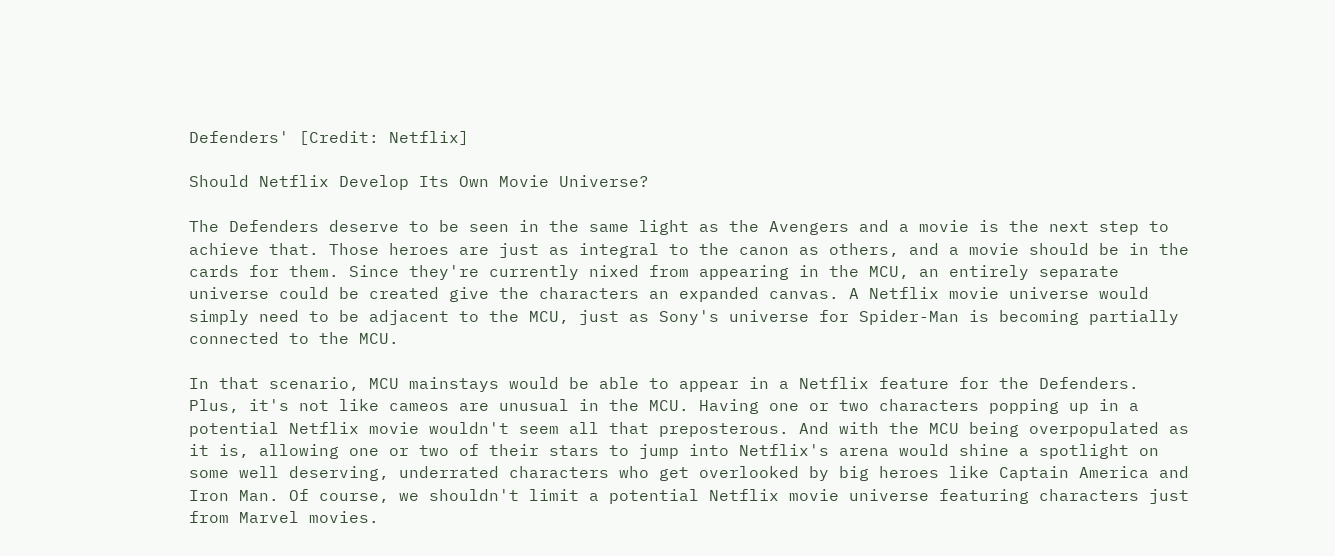Defenders' [Credit: Netflix]

Should Netflix Develop Its Own Movie Universe?

The Defenders deserve to be seen in the same light as the Avengers and a movie is the next step to achieve that. Those heroes are just as integral to the canon as others, and a movie should be in the cards for them. Since they're currently nixed from appearing in the MCU, an entirely separate universe could be created give the characters an expanded canvas. A Netflix movie universe would simply need to be adjacent to the MCU, just as Sony's universe for Spider-Man is becoming partially connected to the MCU.

In that scenario, MCU mainstays would be able to appear in a Netflix feature for the Defenders. Plus, it's not like cameos are unusual in the MCU. Having one or two characters popping up in a potential Netflix movie wouldn't seem all that preposterous. And with the MCU being overpopulated as it is, allowing one or two of their stars to jump into Netflix's arena would shine a spotlight on some well deserving, underrated characters who get overlooked by big heroes like Captain America and Iron Man. Of course, we shouldn't limit a potential Netflix movie universe featuring characters just from Marvel movies.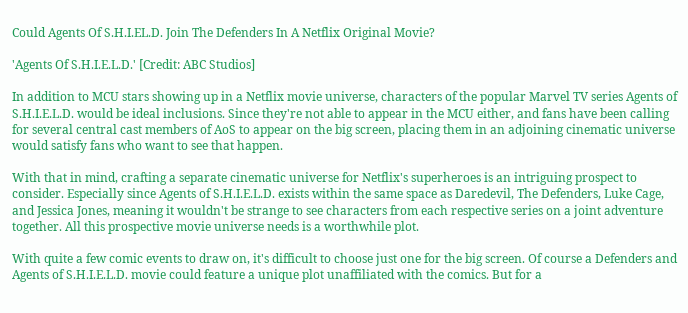Could Agents Of S.H.I.EL.D. Join The Defenders In A Netflix Original Movie?

'Agents Of S.H.I.E.L.D.' [Credit: ABC Studios]

In addition to MCU stars showing up in a Netflix movie universe, characters of the popular Marvel TV series Agents of S.H.I.E.L.D. would be ideal inclusions. Since they're not able to appear in the MCU either, and fans have been calling for several central cast members of AoS to appear on the big screen, placing them in an adjoining cinematic universe would satisfy fans who want to see that happen.

With that in mind, crafting a separate cinematic universe for Netflix's superheroes is an intriguing prospect to consider. Especially since Agents of S.H.I.E.L.D. exists within the same space as Daredevil, The Defenders, Luke Cage, and Jessica Jones, meaning it wouldn't be strange to see characters from each respective series on a joint adventure together. All this prospective movie universe needs is a worthwhile plot.

With quite a few comic events to draw on, it's difficult to choose just one for the big screen. Of course a Defenders and Agents of S.H.I.E.L.D. movie could feature a unique plot unaffiliated with the comics. But for a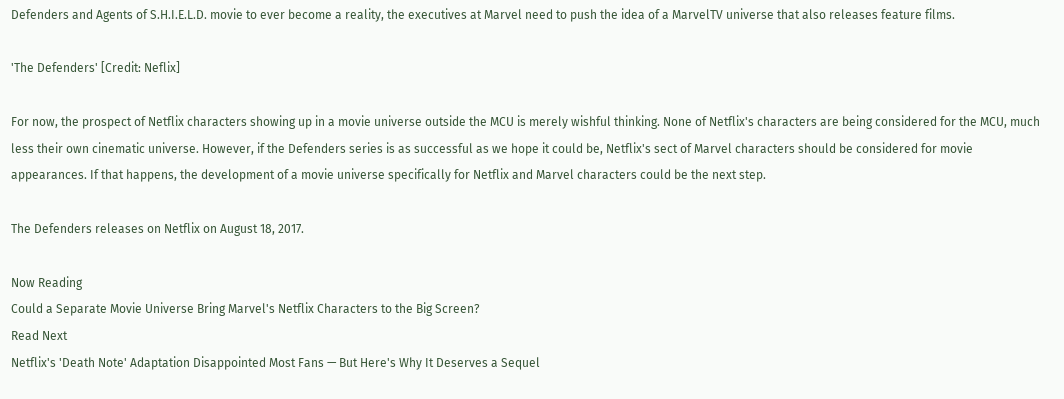Defenders and Agents of S.H.I.E.L.D. movie to ever become a reality, the executives at Marvel need to push the idea of a MarvelTV universe that also releases feature films.

'The Defenders' [Credit: Neflix]

For now, the prospect of Netflix characters showing up in a movie universe outside the MCU is merely wishful thinking. None of Netflix's characters are being considered for the MCU, much less their own cinematic universe. However, if the Defenders series is as successful as we hope it could be, Netflix's sect of Marvel characters should be considered for movie appearances. If that happens, the development of a movie universe specifically for Netflix and Marvel characters could be the next step.

The Defenders releases on Netflix on August 18, 2017.

Now Reading
Could a Separate Movie Universe Bring Marvel's Netflix Characters to the Big Screen?
Read Next
Netflix's 'Death Note' Adaptation Disappointed Most Fans — But Here's Why It Deserves a Sequel